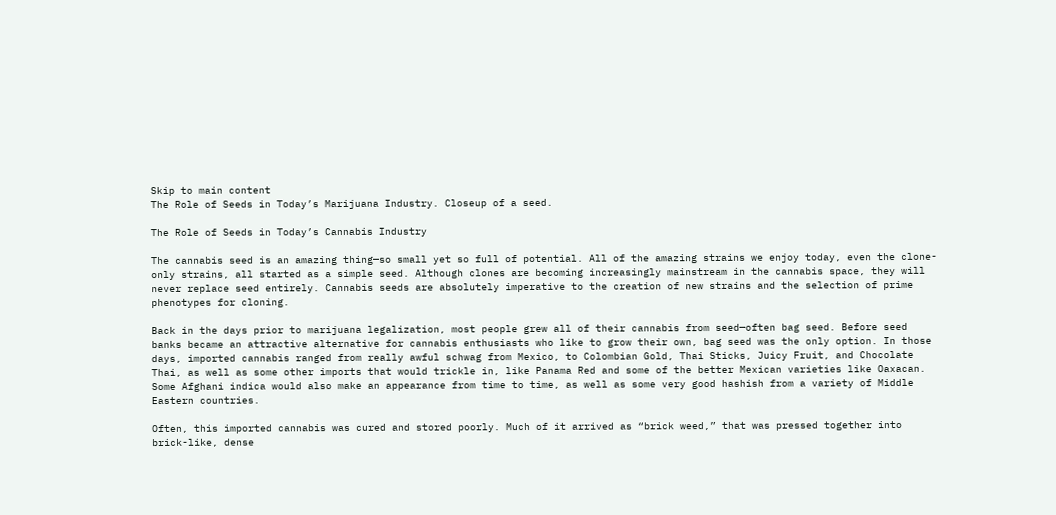Skip to main content
The Role of Seeds in Today’s Marijuana Industry. Closeup of a seed.

The Role of Seeds in Today’s Cannabis Industry

The cannabis seed is an amazing thing—so small yet so full of potential. All of the amazing strains we enjoy today, even the clone-only strains, all started as a simple seed. Although clones are becoming increasingly mainstream in the cannabis space, they will never replace seed entirely. Cannabis seeds are absolutely imperative to the creation of new strains and the selection of prime phenotypes for cloning.

Back in the days prior to marijuana legalization, most people grew all of their cannabis from seed—often bag seed. Before seed banks became an attractive alternative for cannabis enthusiasts who like to grow their own, bag seed was the only option. In those days, imported cannabis ranged from really awful schwag from Mexico, to Colombian Gold, Thai Sticks, Juicy Fruit, and Chocolate Thai, as well as some other imports that would trickle in, like Panama Red and some of the better Mexican varieties like Oaxacan. Some Afghani indica would also make an appearance from time to time, as well as some very good hashish from a variety of Middle Eastern countries.

Often, this imported cannabis was cured and stored poorly. Much of it arrived as “brick weed,” that was pressed together into brick-like, dense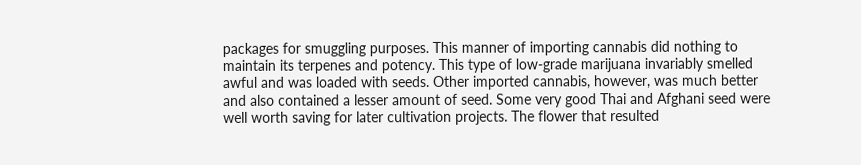packages for smuggling purposes. This manner of importing cannabis did nothing to maintain its terpenes and potency. This type of low-grade marijuana invariably smelled awful and was loaded with seeds. Other imported cannabis, however, was much better and also contained a lesser amount of seed. Some very good Thai and Afghani seed were well worth saving for later cultivation projects. The flower that resulted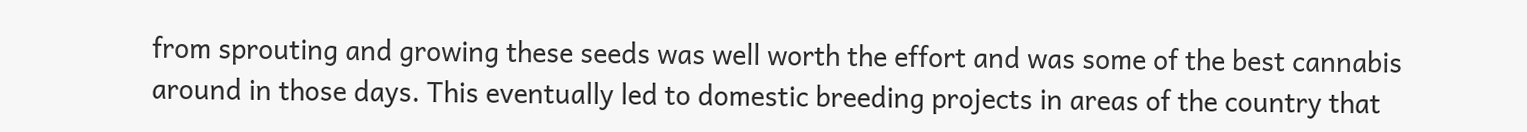from sprouting and growing these seeds was well worth the effort and was some of the best cannabis around in those days. This eventually led to domestic breeding projects in areas of the country that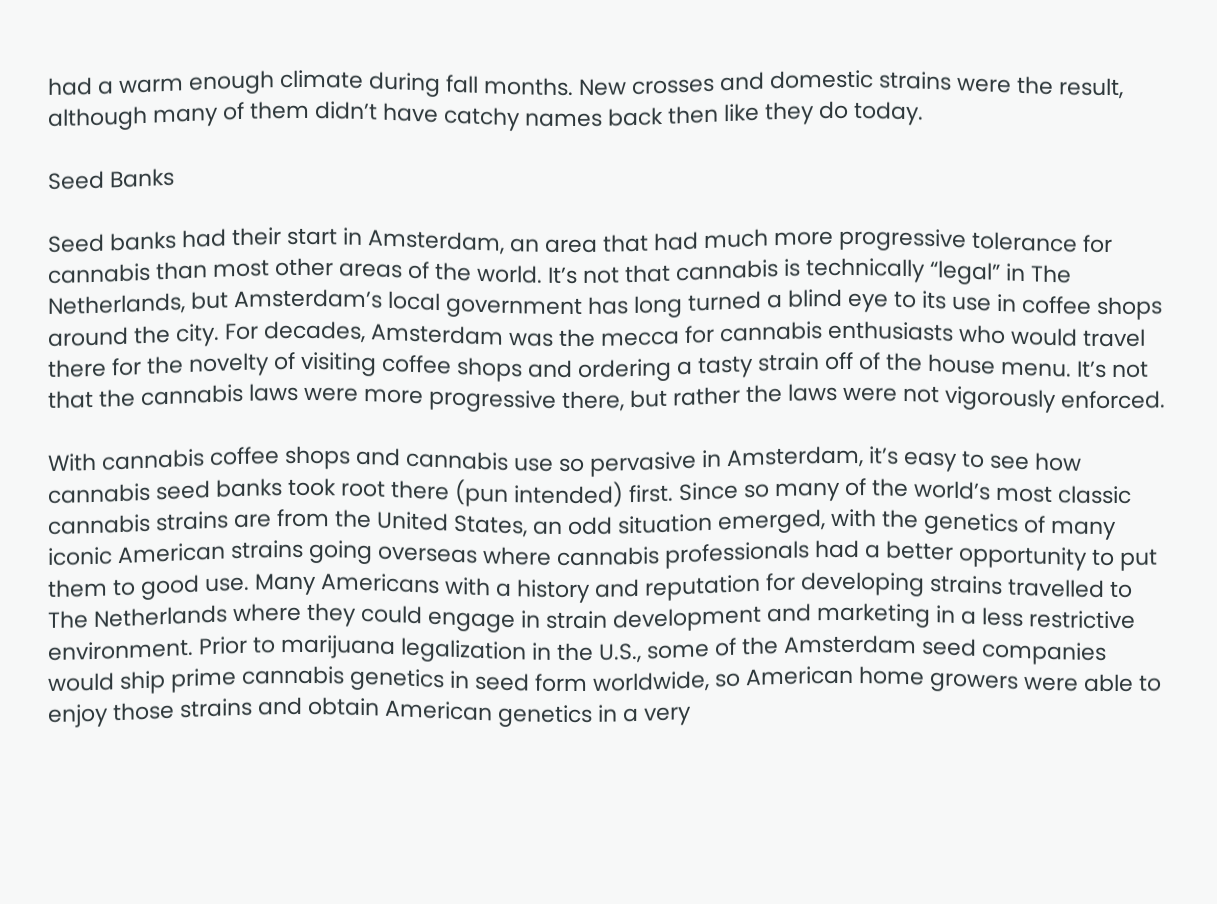had a warm enough climate during fall months. New crosses and domestic strains were the result, although many of them didn’t have catchy names back then like they do today.

Seed Banks

Seed banks had their start in Amsterdam, an area that had much more progressive tolerance for cannabis than most other areas of the world. It’s not that cannabis is technically “legal” in The Netherlands, but Amsterdam’s local government has long turned a blind eye to its use in coffee shops around the city. For decades, Amsterdam was the mecca for cannabis enthusiasts who would travel there for the novelty of visiting coffee shops and ordering a tasty strain off of the house menu. It’s not that the cannabis laws were more progressive there, but rather the laws were not vigorously enforced.

With cannabis coffee shops and cannabis use so pervasive in Amsterdam, it’s easy to see how cannabis seed banks took root there (pun intended) first. Since so many of the world’s most classic cannabis strains are from the United States, an odd situation emerged, with the genetics of many iconic American strains going overseas where cannabis professionals had a better opportunity to put them to good use. Many Americans with a history and reputation for developing strains travelled to The Netherlands where they could engage in strain development and marketing in a less restrictive environment. Prior to marijuana legalization in the U.S., some of the Amsterdam seed companies would ship prime cannabis genetics in seed form worldwide, so American home growers were able to enjoy those strains and obtain American genetics in a very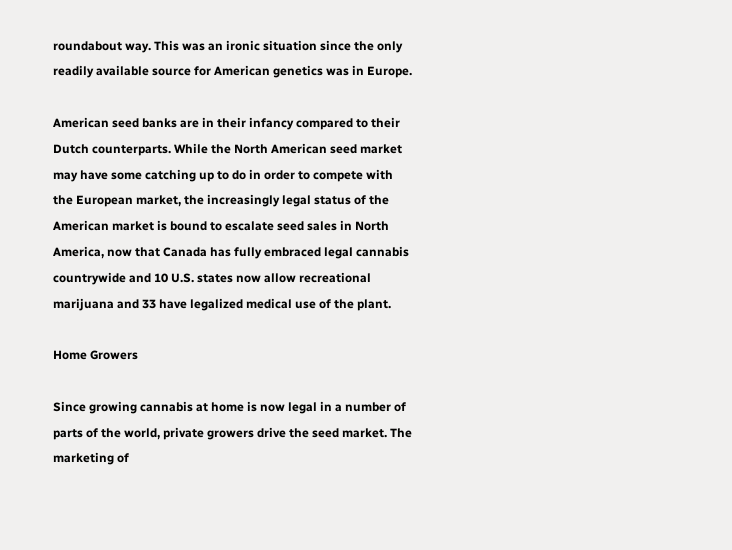roundabout way. This was an ironic situation since the only readily available source for American genetics was in Europe.

American seed banks are in their infancy compared to their Dutch counterparts. While the North American seed market may have some catching up to do in order to compete with the European market, the increasingly legal status of the American market is bound to escalate seed sales in North America, now that Canada has fully embraced legal cannabis countrywide and 10 U.S. states now allow recreational marijuana and 33 have legalized medical use of the plant.

Home Growers

Since growing cannabis at home is now legal in a number of parts of the world, private growers drive the seed market. The marketing of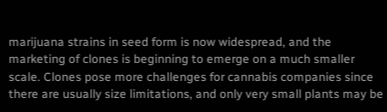marijuana strains in seed form is now widespread, and the marketing of clones is beginning to emerge on a much smaller scale. Clones pose more challenges for cannabis companies since there are usually size limitations, and only very small plants may be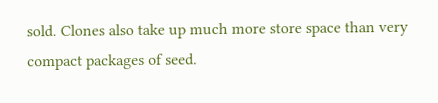sold. Clones also take up much more store space than very compact packages of seed.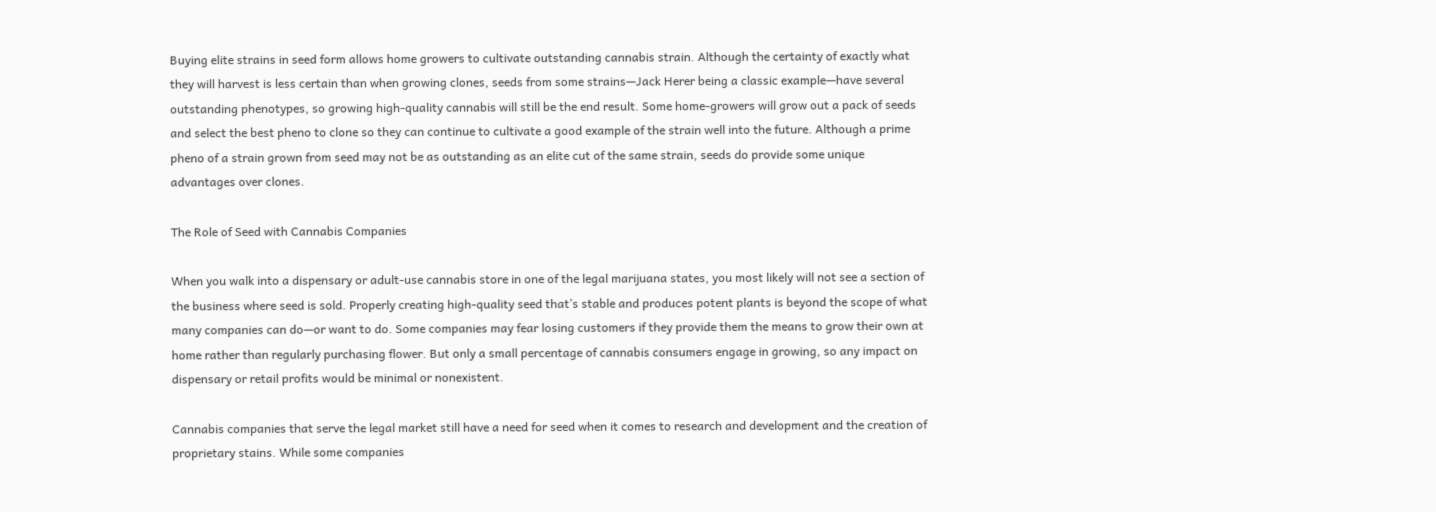Buying elite strains in seed form allows home growers to cultivate outstanding cannabis strain. Although the certainty of exactly what they will harvest is less certain than when growing clones, seeds from some strains—Jack Herer being a classic example—have several outstanding phenotypes, so growing high-quality cannabis will still be the end result. Some home-growers will grow out a pack of seeds and select the best pheno to clone so they can continue to cultivate a good example of the strain well into the future. Although a prime pheno of a strain grown from seed may not be as outstanding as an elite cut of the same strain, seeds do provide some unique advantages over clones.

The Role of Seed with Cannabis Companies

When you walk into a dispensary or adult-use cannabis store in one of the legal marijuana states, you most likely will not see a section of the business where seed is sold. Properly creating high-quality seed that’s stable and produces potent plants is beyond the scope of what many companies can do—or want to do. Some companies may fear losing customers if they provide them the means to grow their own at home rather than regularly purchasing flower. But only a small percentage of cannabis consumers engage in growing, so any impact on dispensary or retail profits would be minimal or nonexistent.

Cannabis companies that serve the legal market still have a need for seed when it comes to research and development and the creation of proprietary stains. While some companies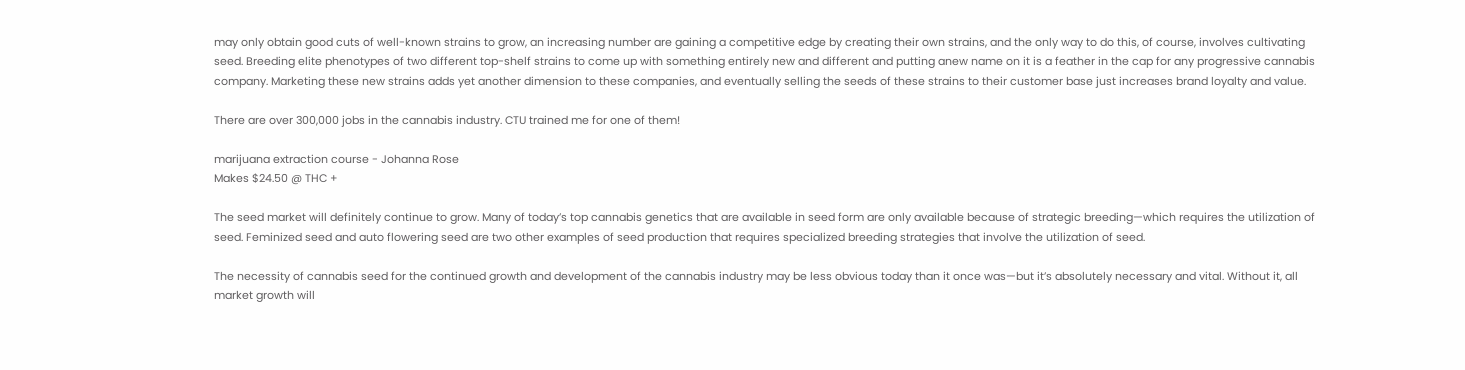may only obtain good cuts of well-known strains to grow, an increasing number are gaining a competitive edge by creating their own strains, and the only way to do this, of course, involves cultivating seed. Breeding elite phenotypes of two different top-shelf strains to come up with something entirely new and different and putting anew name on it is a feather in the cap for any progressive cannabis company. Marketing these new strains adds yet another dimension to these companies, and eventually selling the seeds of these strains to their customer base just increases brand loyalty and value.

There are over 300,000 jobs in the cannabis industry. CTU trained me for one of them!

marijuana extraction course - Johanna Rose
Makes $24.50 @ THC +

The seed market will definitely continue to grow. Many of today’s top cannabis genetics that are available in seed form are only available because of strategic breeding—which requires the utilization of seed. Feminized seed and auto flowering seed are two other examples of seed production that requires specialized breeding strategies that involve the utilization of seed.

The necessity of cannabis seed for the continued growth and development of the cannabis industry may be less obvious today than it once was—but it’s absolutely necessary and vital. Without it, all market growth will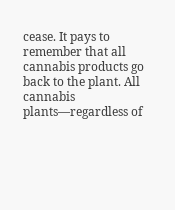cease. It pays to remember that all cannabis products go back to the plant. All cannabis plants—regardless of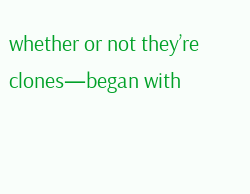whether or not they’re clones—began with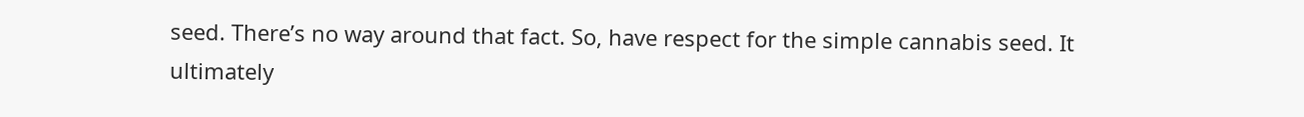seed. There’s no way around that fact. So, have respect for the simple cannabis seed. It ultimately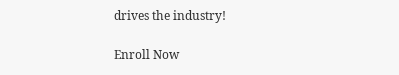drives the industry!

Enroll Now